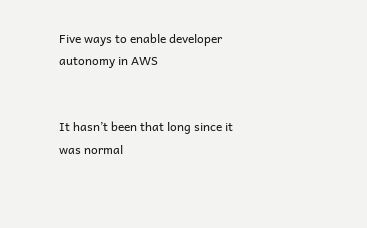Five ways to enable developer autonomy in AWS


It hasn’t been that long since it was normal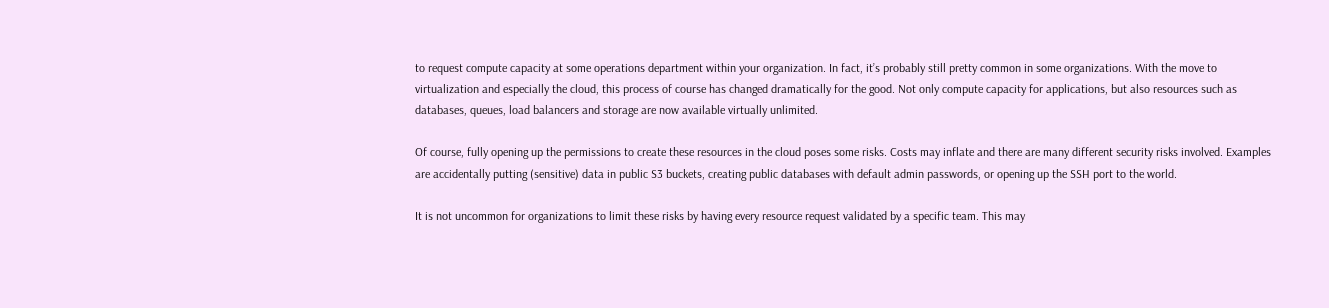to request compute capacity at some operations department within your organization. In fact, it’s probably still pretty common in some organizations. With the move to virtualization and especially the cloud, this process of course has changed dramatically for the good. Not only compute capacity for applications, but also resources such as databases, queues, load balancers and storage are now available virtually unlimited.

Of course, fully opening up the permissions to create these resources in the cloud poses some risks. Costs may inflate and there are many different security risks involved. Examples are accidentally putting (sensitive) data in public S3 buckets, creating public databases with default admin passwords, or opening up the SSH port to the world.

It is not uncommon for organizations to limit these risks by having every resource request validated by a specific team. This may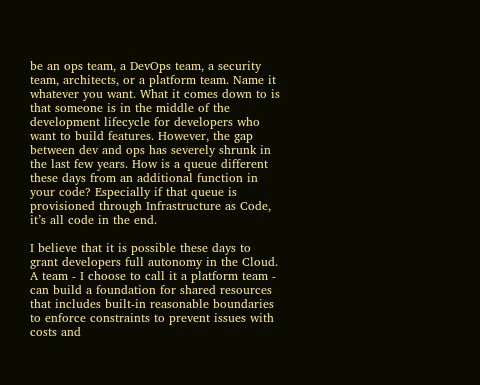be an ops team, a DevOps team, a security team, architects, or a platform team. Name it whatever you want. What it comes down to is that someone is in the middle of the development lifecycle for developers who want to build features. However, the gap between dev and ops has severely shrunk in the last few years. How is a queue different these days from an additional function in your code? Especially if that queue is provisioned through Infrastructure as Code, it’s all code in the end.

I believe that it is possible these days to grant developers full autonomy in the Cloud. A team - I choose to call it a platform team - can build a foundation for shared resources that includes built-in reasonable boundaries to enforce constraints to prevent issues with costs and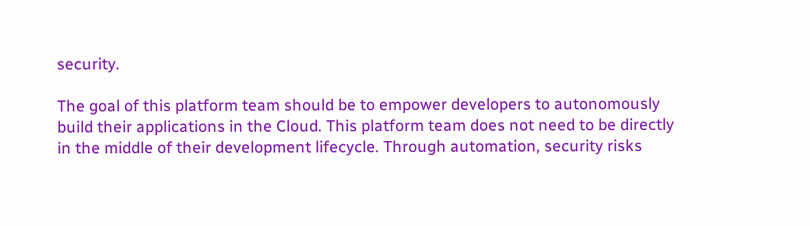security.

The goal of this platform team should be to empower developers to autonomously build their applications in the Cloud. This platform team does not need to be directly in the middle of their development lifecycle. Through automation, security risks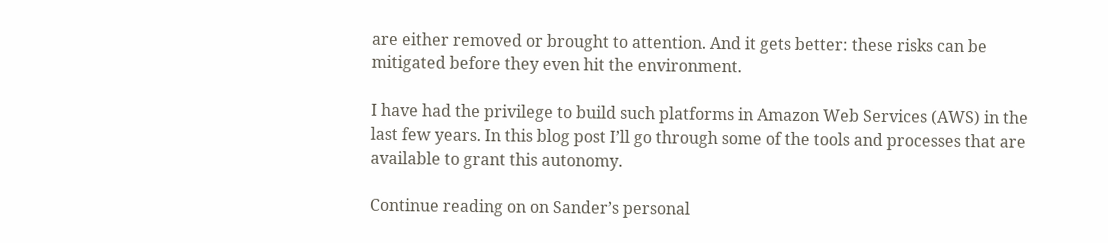are either removed or brought to attention. And it gets better: these risks can be mitigated before they even hit the environment.

I have had the privilege to build such platforms in Amazon Web Services (AWS) in the last few years. In this blog post I’ll go through some of the tools and processes that are available to grant this autonomy.

Continue reading on on Sander’s personal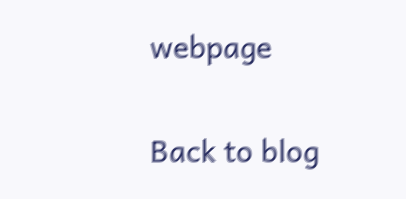webpage

Back to blog